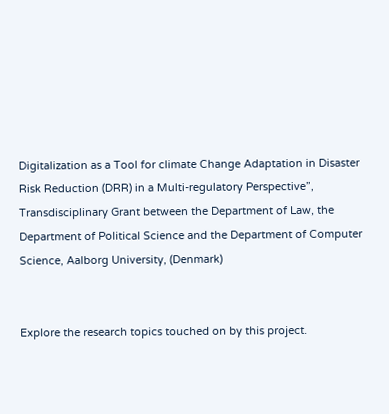Digitalization as a Tool for climate Change Adaptation in Disaster Risk Reduction (DRR) in a Multi-regulatory Perspective”, Transdisciplinary Grant between the Department of Law, the Department of Political Science and the Department of Computer Science, Aalborg University, (Denmark)


Explore the research topics touched on by this project.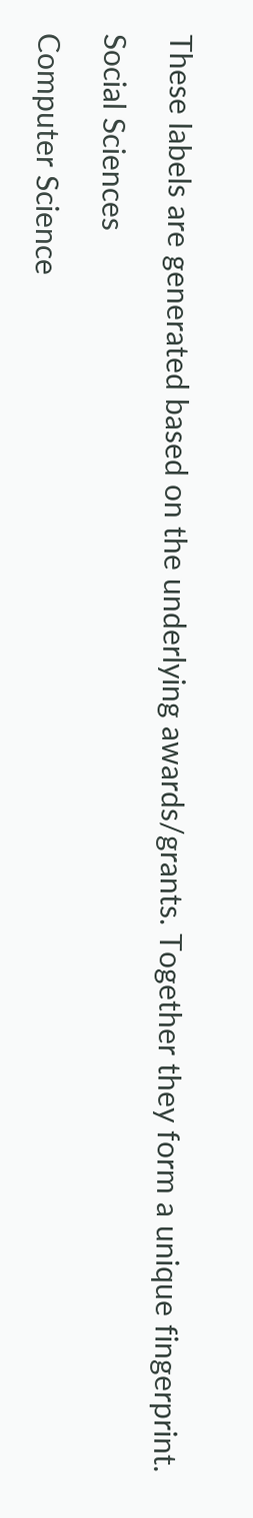These labels are generated based on the underlying awards/grants. Together they form a unique fingerprint.

Social Sciences

Computer Science